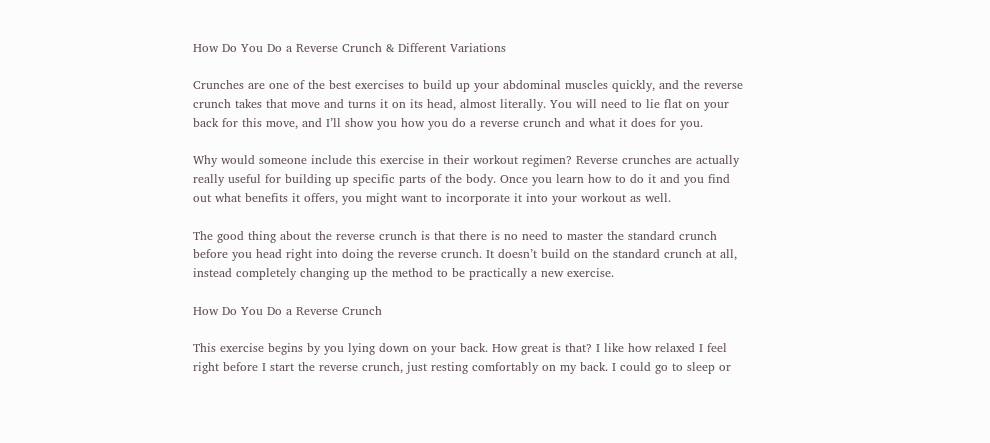How Do You Do a Reverse Crunch & Different Variations

Crunches are one of the best exercises to build up your abdominal muscles quickly, and the reverse crunch takes that move and turns it on its head, almost literally. You will need to lie flat on your back for this move, and I’ll show you how you do a reverse crunch and what it does for you.

Why would someone include this exercise in their workout regimen? Reverse crunches are actually really useful for building up specific parts of the body. Once you learn how to do it and you find out what benefits it offers, you might want to incorporate it into your workout as well.

The good thing about the reverse crunch is that there is no need to master the standard crunch before you head right into doing the reverse crunch. It doesn’t build on the standard crunch at all, instead completely changing up the method to be practically a new exercise.

How Do You Do a Reverse Crunch

This exercise begins by you lying down on your back. How great is that? I like how relaxed I feel right before I start the reverse crunch, just resting comfortably on my back. I could go to sleep or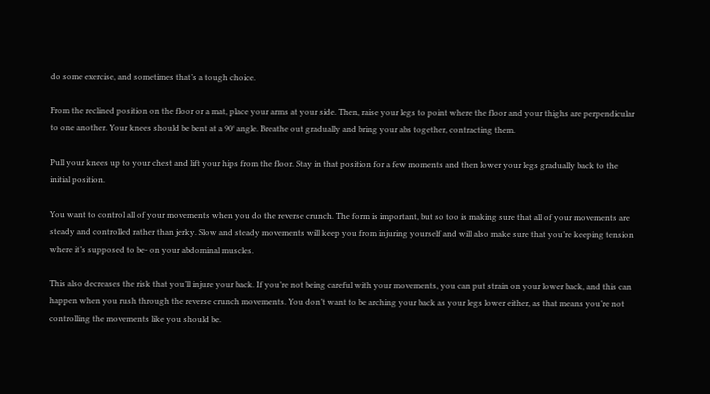do some exercise, and sometimes that’s a tough choice.

From the reclined position on the floor or a mat, place your arms at your side. Then, raise your legs to point where the floor and your thighs are perpendicular to one another. Your knees should be bent at a 90° angle. Breathe out gradually and bring your abs together, contracting them.

Pull your knees up to your chest and lift your hips from the floor. Stay in that position for a few moments and then lower your legs gradually back to the initial position.

You want to control all of your movements when you do the reverse crunch. The form is important, but so too is making sure that all of your movements are steady and controlled rather than jerky. Slow and steady movements will keep you from injuring yourself and will also make sure that you’re keeping tension where it’s supposed to be- on your abdominal muscles.

This also decreases the risk that you’ll injure your back. If you’re not being careful with your movements, you can put strain on your lower back, and this can happen when you rush through the reverse crunch movements. You don’t want to be arching your back as your legs lower either, as that means you’re not controlling the movements like you should be.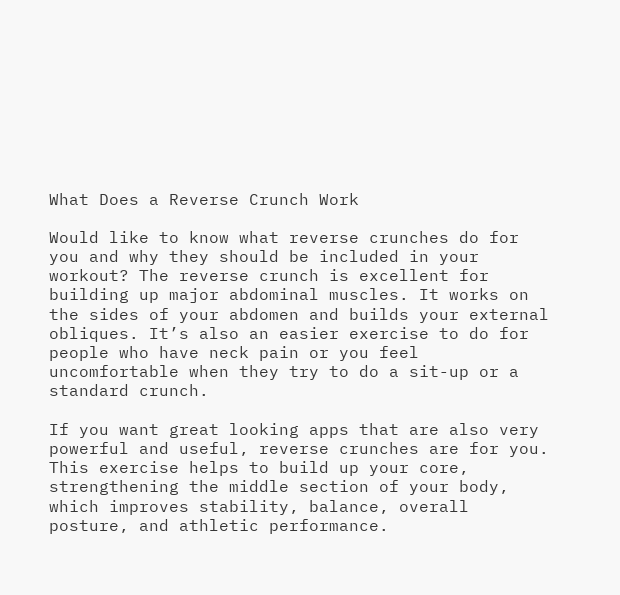What Does a Reverse Crunch Work

Would like to know what reverse crunches do for you and why they should be included in your workout? The reverse crunch is excellent for building up major abdominal muscles. It works on the sides of your abdomen and builds your external obliques. It’s also an easier exercise to do for people who have neck pain or you feel uncomfortable when they try to do a sit-up or a standard crunch.

If you want great looking apps that are also very powerful and useful, reverse crunches are for you. This exercise helps to build up your core, strengthening the middle section of your body, which improves stability, balance, overall posture, and athletic performance.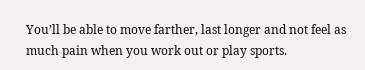You’ll be able to move farther, last longer and not feel as much pain when you work out or play sports.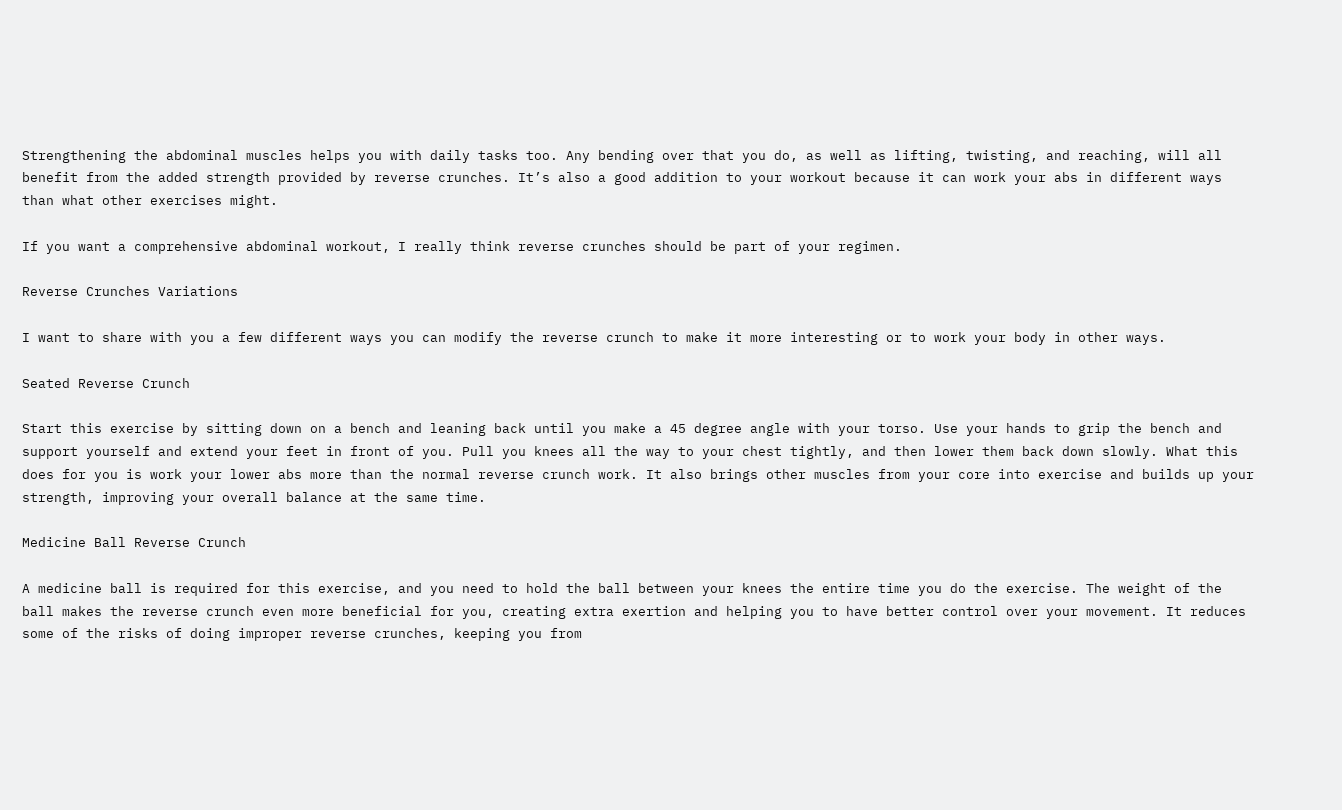Strengthening the abdominal muscles helps you with daily tasks too. Any bending over that you do, as well as lifting, twisting, and reaching, will all benefit from the added strength provided by reverse crunches. It’s also a good addition to your workout because it can work your abs in different ways than what other exercises might.

If you want a comprehensive abdominal workout, I really think reverse crunches should be part of your regimen.

Reverse Crunches Variations

I want to share with you a few different ways you can modify the reverse crunch to make it more interesting or to work your body in other ways.

Seated Reverse Crunch

Start this exercise by sitting down on a bench and leaning back until you make a 45 degree angle with your torso. Use your hands to grip the bench and support yourself and extend your feet in front of you. Pull you knees all the way to your chest tightly, and then lower them back down slowly. What this does for you is work your lower abs more than the normal reverse crunch work. It also brings other muscles from your core into exercise and builds up your strength, improving your overall balance at the same time.

Medicine Ball Reverse Crunch

A medicine ball is required for this exercise, and you need to hold the ball between your knees the entire time you do the exercise. The weight of the ball makes the reverse crunch even more beneficial for you, creating extra exertion and helping you to have better control over your movement. It reduces some of the risks of doing improper reverse crunches, keeping you from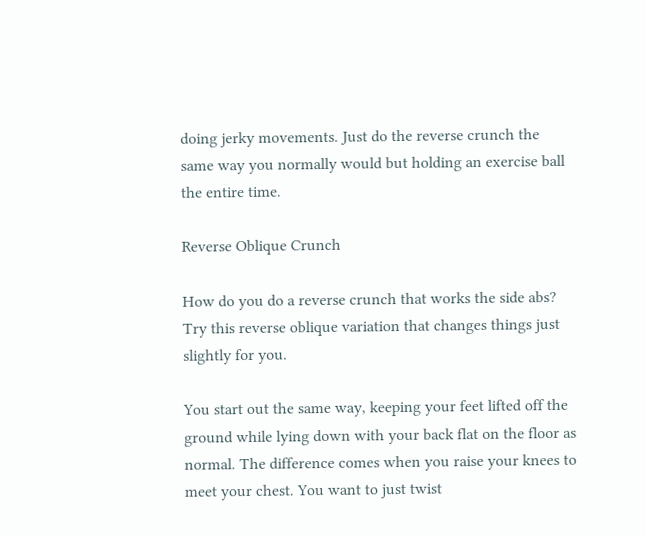doing jerky movements. Just do the reverse crunch the same way you normally would but holding an exercise ball the entire time.

Reverse Oblique Crunch

How do you do a reverse crunch that works the side abs? Try this reverse oblique variation that changes things just slightly for you.

You start out the same way, keeping your feet lifted off the ground while lying down with your back flat on the floor as normal. The difference comes when you raise your knees to meet your chest. You want to just twist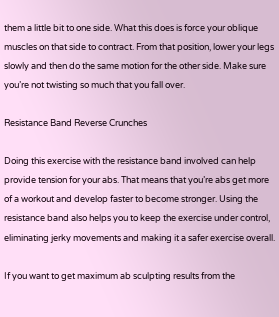them a little bit to one side. What this does is force your oblique muscles on that side to contract. From that position, lower your legs slowly and then do the same motion for the other side. Make sure you’re not twisting so much that you fall over.

Resistance Band Reverse Crunches

Doing this exercise with the resistance band involved can help provide tension for your abs. That means that you’re abs get more of a workout and develop faster to become stronger. Using the resistance band also helps you to keep the exercise under control, eliminating jerky movements and making it a safer exercise overall.

If you want to get maximum ab sculpting results from the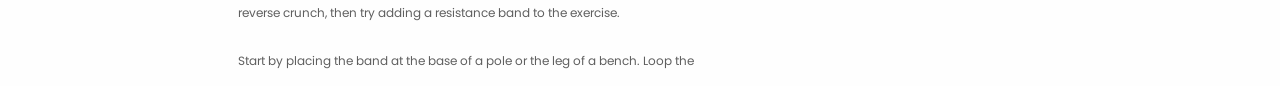reverse crunch, then try adding a resistance band to the exercise.

Start by placing the band at the base of a pole or the leg of a bench. Loop the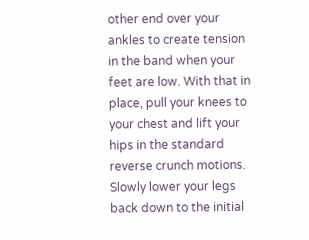other end over your ankles to create tension in the band when your feet are low. With that in place, pull your knees to your chest and lift your hips in the standard reverse crunch motions. Slowly lower your legs back down to the initial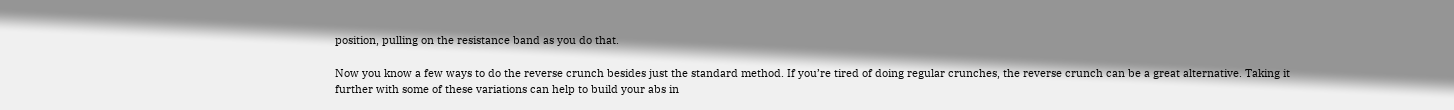position, pulling on the resistance band as you do that.

Now you know a few ways to do the reverse crunch besides just the standard method. If you’re tired of doing regular crunches, the reverse crunch can be a great alternative. Taking it further with some of these variations can help to build your abs in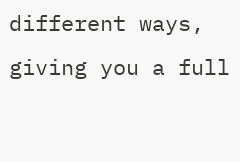different ways, giving you a full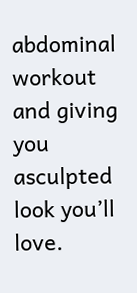abdominal workout and giving you asculpted look you’ll love.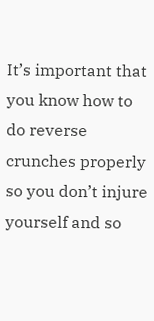It’s important that you know how to do reverse crunches properly so you don’t injure yourself and so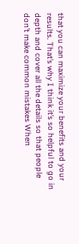that you can maximize your benefits and your results. That’s why I think it’s so helpful to go in depth and cover all the details so that people don’t make common mistakes When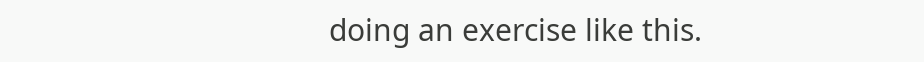doing an exercise like this.